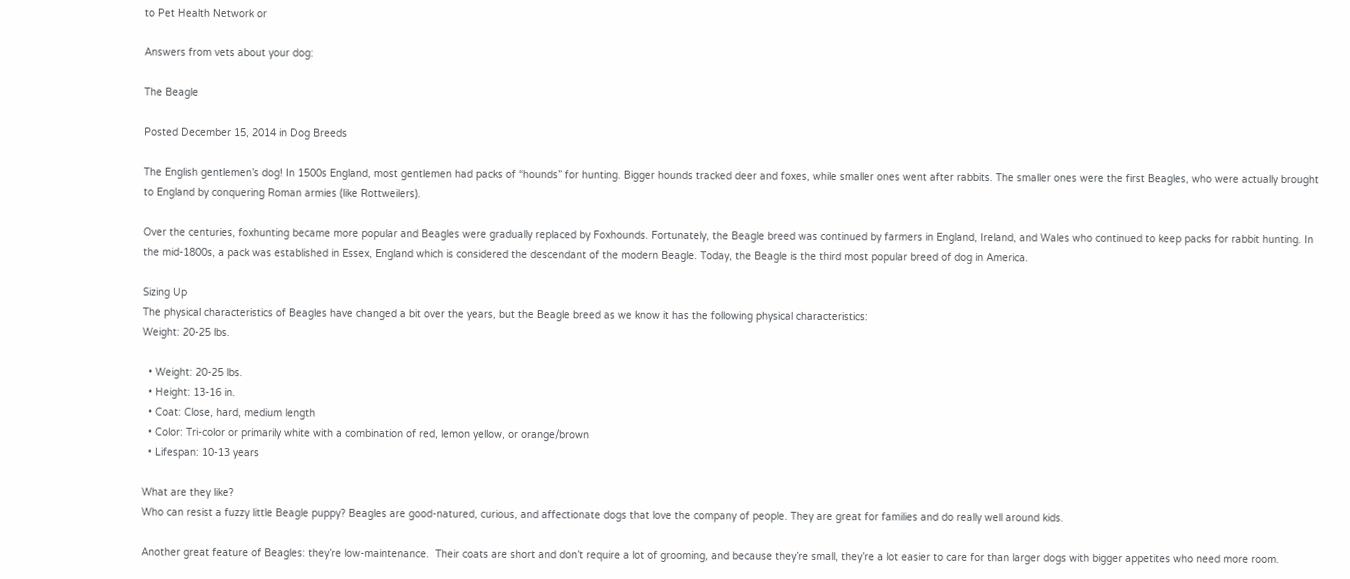to Pet Health Network or

Answers from vets about your dog:

The Beagle

Posted December 15, 2014 in Dog Breeds

The English gentlemen’s dog! In 1500s England, most gentlemen had packs of “hounds” for hunting. Bigger hounds tracked deer and foxes, while smaller ones went after rabbits. The smaller ones were the first Beagles, who were actually brought to England by conquering Roman armies (like Rottweilers).

Over the centuries, foxhunting became more popular and Beagles were gradually replaced by Foxhounds. Fortunately, the Beagle breed was continued by farmers in England, Ireland, and Wales who continued to keep packs for rabbit hunting. In the mid-1800s, a pack was established in Essex, England which is considered the descendant of the modern Beagle. Today, the Beagle is the third most popular breed of dog in America.

Sizing Up
The physical characteristics of Beagles have changed a bit over the years, but the Beagle breed as we know it has the following physical characteristics:
Weight: 20-25 lbs.

  • Weight: 20-25 lbs.
  • Height: 13-16 in.
  • Coat: Close, hard, medium length
  • Color: Tri-color or primarily white with a combination of red, lemon yellow, or orange/brown
  • Lifespan: 10-13 years

What are they like?
Who can resist a fuzzy little Beagle puppy? Beagles are good-natured, curious, and affectionate dogs that love the company of people. They are great for families and do really well around kids.

Another great feature of Beagles: they’re low-maintenance.  Their coats are short and don’t require a lot of grooming, and because they’re small, they’re a lot easier to care for than larger dogs with bigger appetites who need more room.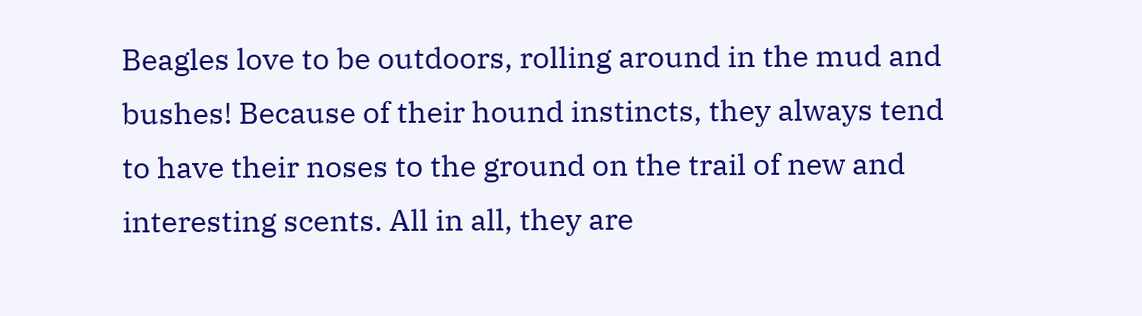Beagles love to be outdoors, rolling around in the mud and bushes! Because of their hound instincts, they always tend to have their noses to the ground on the trail of new and interesting scents. All in all, they are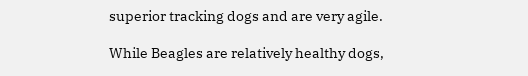superior tracking dogs and are very agile.

While Beagles are relatively healthy dogs,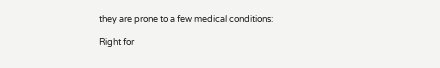they are prone to a few medical conditions:

Right for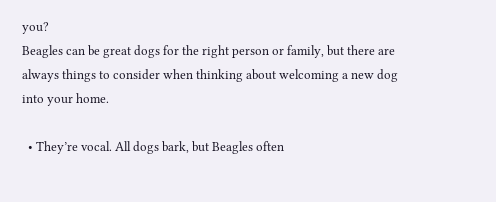you?
Beagles can be great dogs for the right person or family, but there are always things to consider when thinking about welcoming a new dog into your home.

  • They’re vocal. All dogs bark, but Beagles often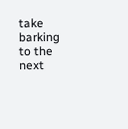take barking to the next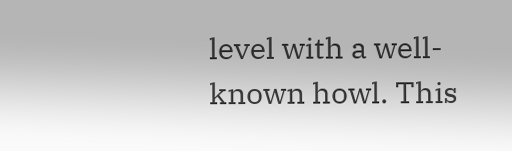level with a well-known howl. This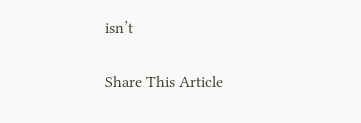isn’t

Share This Article